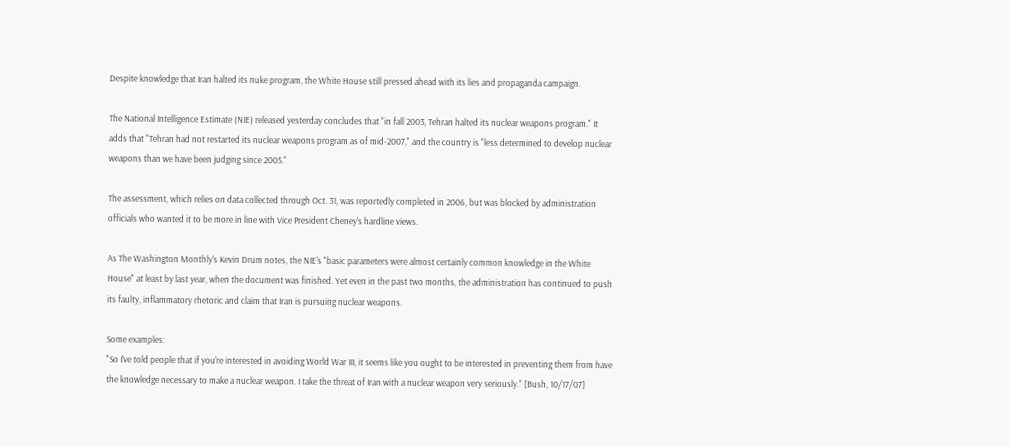Despite knowledge that Iran halted its nuke program, the White House still pressed ahead with its lies and propaganda campaign.

The National Intelligence Estimate (NIE) released yesterday concludes that "in fall 2003, Tehran halted its nuclear weapons program." It adds that "Tehran had not restarted its nuclear weapons program as of mid-2007," and the country is "less determined to develop nuclear weapons than we have been judging since 2005."

The assessment, which relies on data collected through Oct. 31, was reportedly completed in 2006, but was blocked by administration officials who wanted it to be more in line with Vice President Cheney's hardline views.

As The Washington Monthly's Kevin Drum notes, the NIE's "basic parameters were almost certainly common knowledge in the White House" at least by last year, when the document was finished. Yet even in the past two months, the administration has continued to push its faulty, inflammatory rhetoric and claim that Iran is pursuing nuclear weapons.

Some examples:
"So I've told people that if you're interested in avoiding World War III, it seems like you ought to be interested in preventing them from have the knowledge necessary to make a nuclear weapon. I take the threat of Iran with a nuclear weapon very seriously." [Bush, 10/17/07]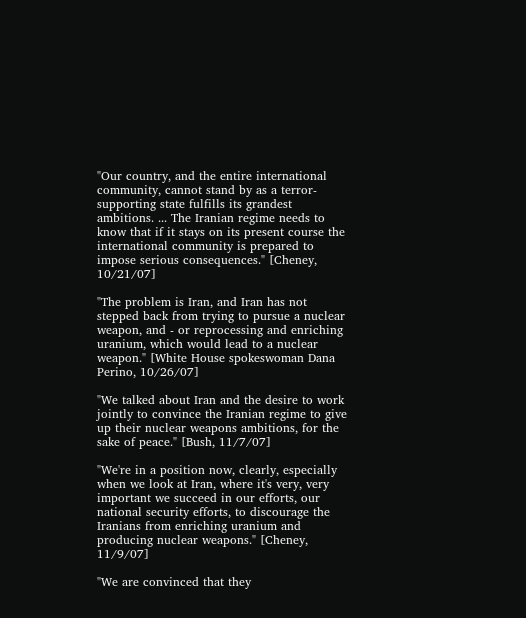"Our country, and the entire international community, cannot stand by as a terror-supporting state fulfills its grandest ambitions. ... The Iranian regime needs to know that if it stays on its present course the international community is prepared to impose serious consequences." [Cheney, 10/21/07]

"The problem is Iran, and Iran has not stepped back from trying to pursue a nuclear weapon, and - or reprocessing and enriching uranium, which would lead to a nuclear weapon." [White House spokeswoman Dana Perino, 10/26/07]

"We talked about Iran and the desire to work jointly to convince the Iranian regime to give up their nuclear weapons ambitions, for the sake of peace." [Bush, 11/7/07]

"We're in a position now, clearly, especially when we look at Iran, where it's very, very important we succeed in our efforts, our national security efforts, to discourage the Iranians from enriching uranium and producing nuclear weapons." [Cheney, 11/9/07]

"We are convinced that they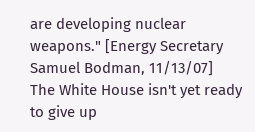are developing nuclear weapons." [Energy Secretary Samuel Bodman, 11/13/07]
The White House isn't yet ready to give up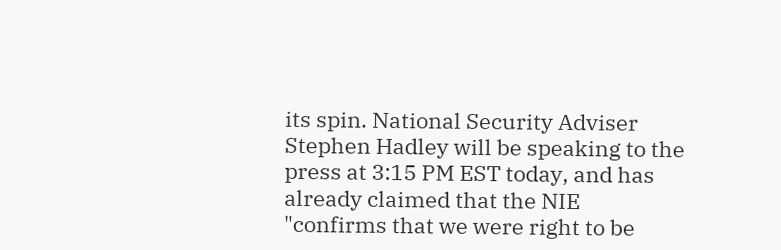its spin. National Security Adviser Stephen Hadley will be speaking to the press at 3:15 PM EST today, and has already claimed that the NIE "confirms that we were right to be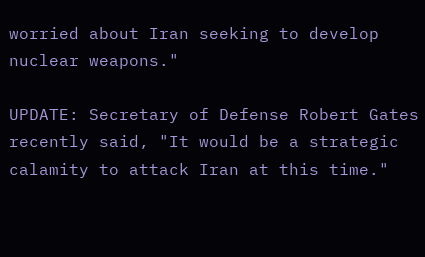worried about Iran seeking to develop nuclear weapons."

UPDATE: Secretary of Defense Robert Gates recently said, "It would be a strategic calamity to attack Iran at this time."